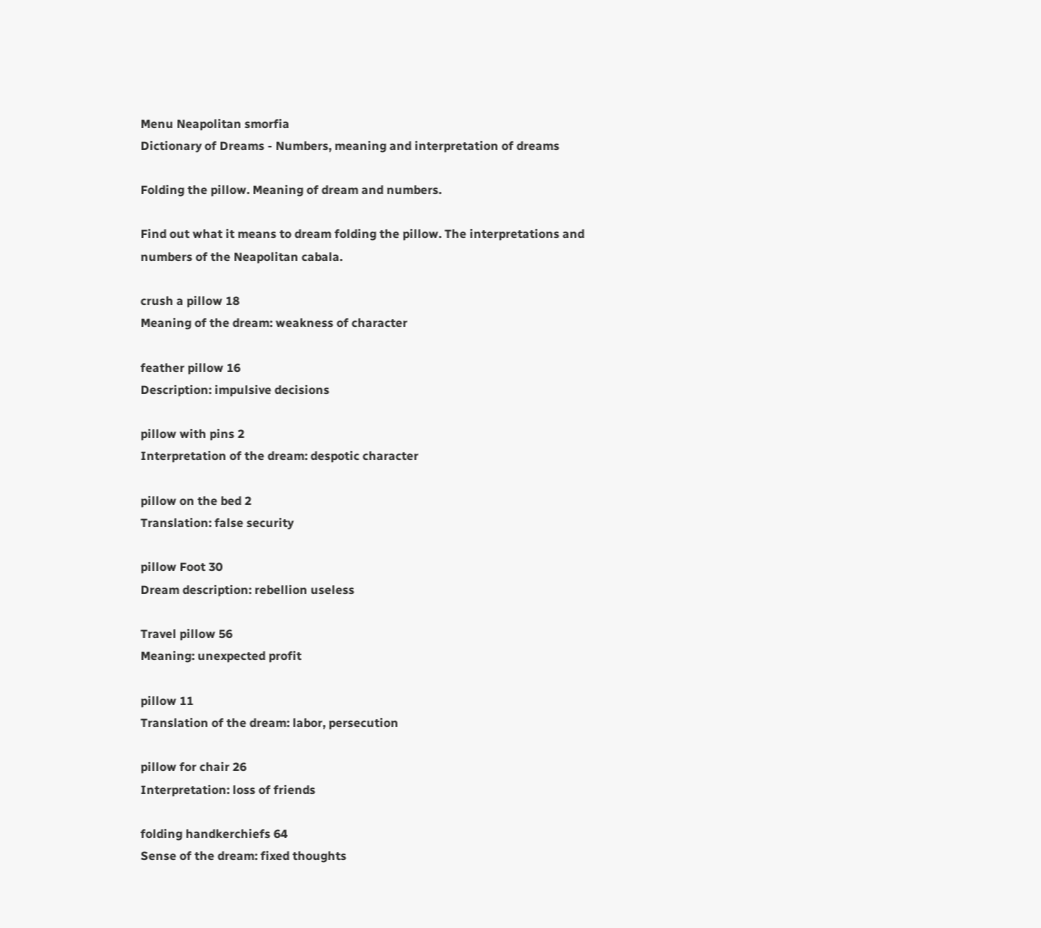Menu Neapolitan smorfia
Dictionary of Dreams - Numbers, meaning and interpretation of dreams

Folding the pillow. Meaning of dream and numbers.

Find out what it means to dream folding the pillow. The interpretations and numbers of the Neapolitan cabala.

crush a pillow 18
Meaning of the dream: weakness of character

feather pillow 16
Description: impulsive decisions

pillow with pins 2
Interpretation of the dream: despotic character

pillow on the bed 2
Translation: false security

pillow Foot 30
Dream description: rebellion useless

Travel pillow 56
Meaning: unexpected profit

pillow 11
Translation of the dream: labor, persecution

pillow for chair 26
Interpretation: loss of friends

folding handkerchiefs 64
Sense of the dream: fixed thoughts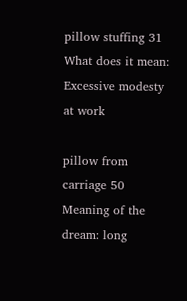pillow stuffing 31
What does it mean: Excessive modesty at work

pillow from carriage 50
Meaning of the dream: long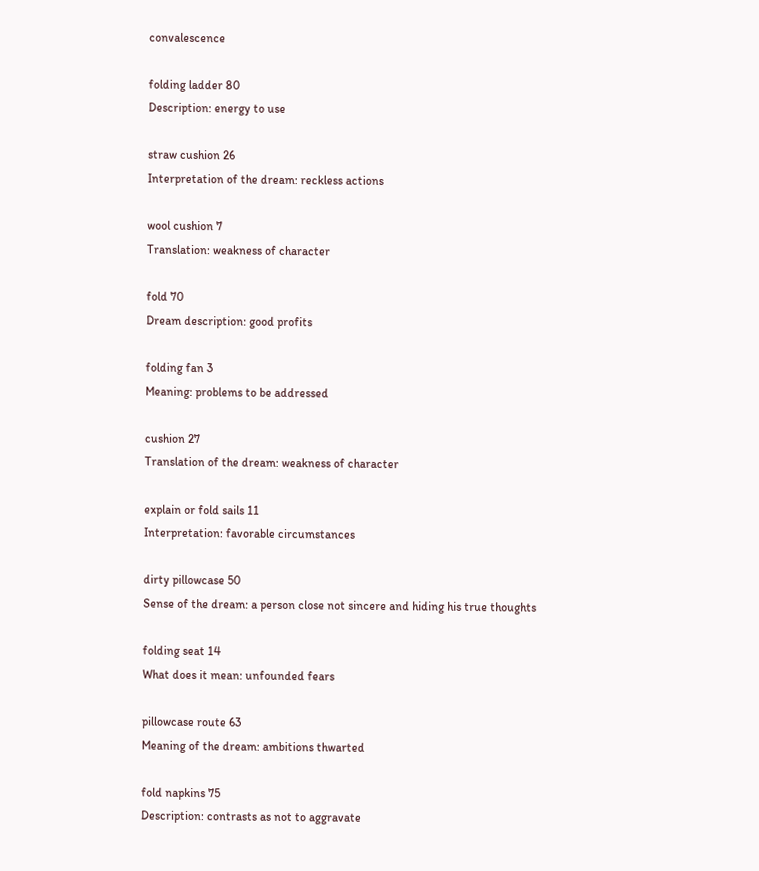convalescence

folding ladder 80
Description: energy to use

straw cushion 26
Interpretation of the dream: reckless actions

wool cushion 7
Translation: weakness of character

fold 70
Dream description: good profits

folding fan 3
Meaning: problems to be addressed

cushion 27
Translation of the dream: weakness of character

explain or fold sails 11
Interpretation: favorable circumstances

dirty pillowcase 50
Sense of the dream: a person close not sincere and hiding his true thoughts

folding seat 14
What does it mean: unfounded fears

pillowcase route 63
Meaning of the dream: ambitions thwarted

fold napkins 75
Description: contrasts as not to aggravate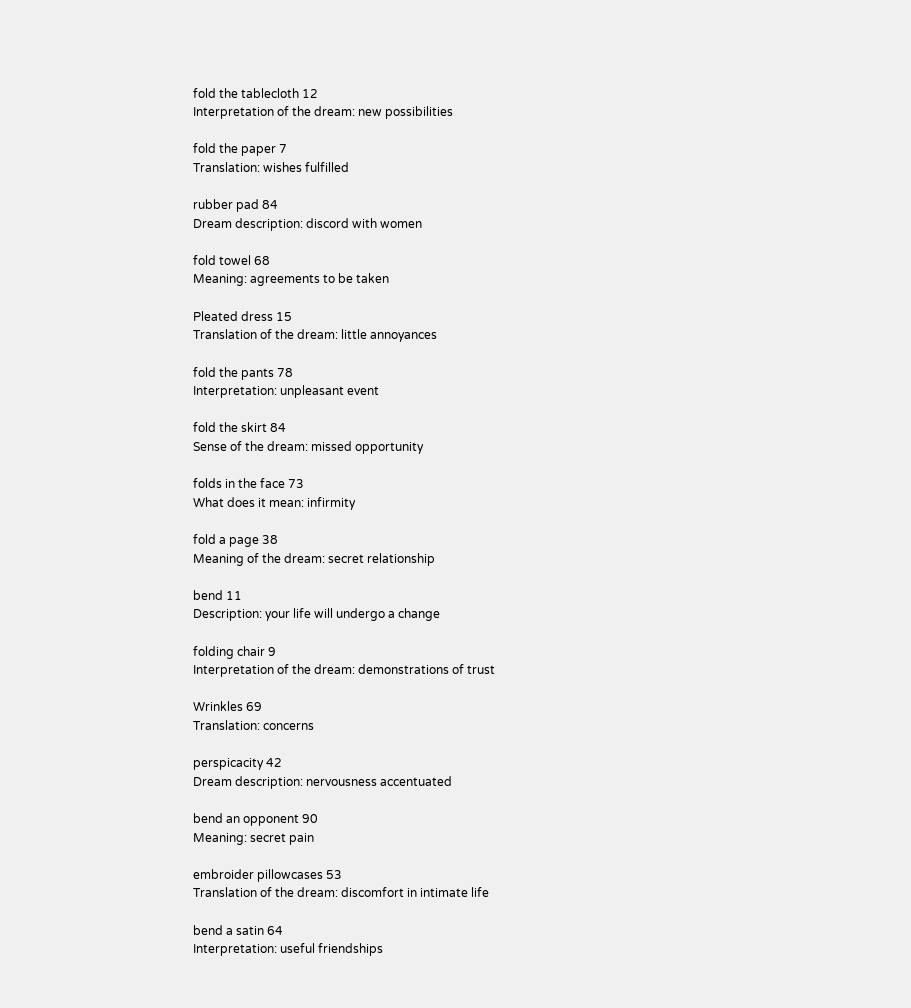fold the tablecloth 12
Interpretation of the dream: new possibilities

fold the paper 7
Translation: wishes fulfilled

rubber pad 84
Dream description: discord with women

fold towel 68
Meaning: agreements to be taken

Pleated dress 15
Translation of the dream: little annoyances

fold the pants 78
Interpretation: unpleasant event

fold the skirt 84
Sense of the dream: missed opportunity

folds in the face 73
What does it mean: infirmity

fold a page 38
Meaning of the dream: secret relationship

bend 11
Description: your life will undergo a change

folding chair 9
Interpretation of the dream: demonstrations of trust

Wrinkles 69
Translation: concerns

perspicacity 42
Dream description: nervousness accentuated

bend an opponent 90
Meaning: secret pain

embroider pillowcases 53
Translation of the dream: discomfort in intimate life

bend a satin 64
Interpretation: useful friendships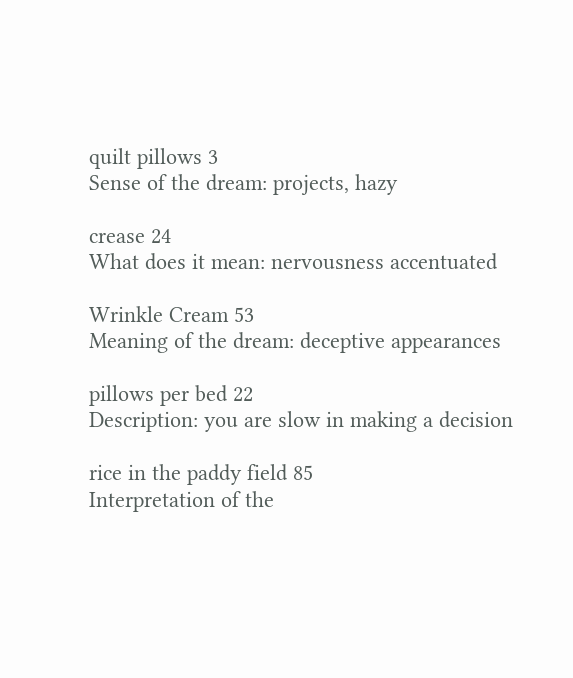quilt pillows 3
Sense of the dream: projects, hazy

crease 24
What does it mean: nervousness accentuated

Wrinkle Cream 53
Meaning of the dream: deceptive appearances

pillows per bed 22
Description: you are slow in making a decision

rice in the paddy field 85
Interpretation of the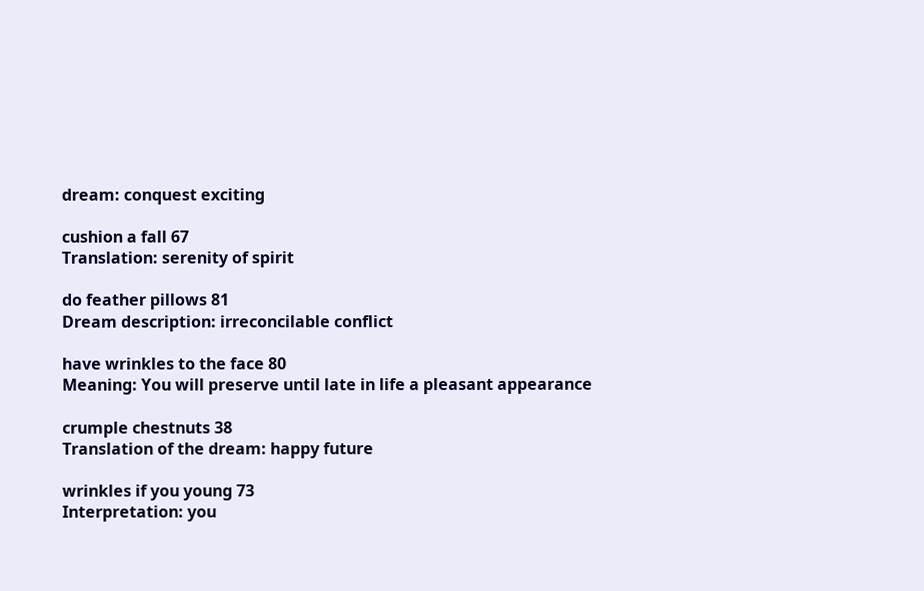dream: conquest exciting

cushion a fall 67
Translation: serenity of spirit

do feather pillows 81
Dream description: irreconcilable conflict

have wrinkles to the face 80
Meaning: You will preserve until late in life a pleasant appearance

crumple chestnuts 38
Translation of the dream: happy future

wrinkles if you young 73
Interpretation: you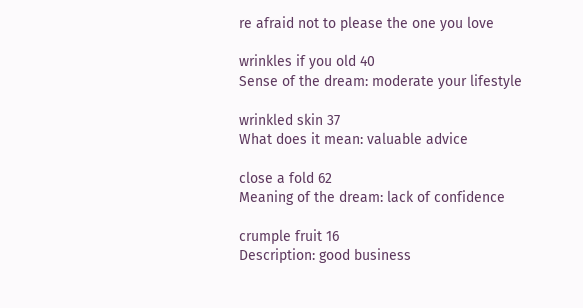re afraid not to please the one you love

wrinkles if you old 40
Sense of the dream: moderate your lifestyle

wrinkled skin 37
What does it mean: valuable advice

close a fold 62
Meaning of the dream: lack of confidence

crumple fruit 16
Description: good business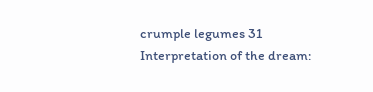crumple legumes 31
Interpretation of the dream: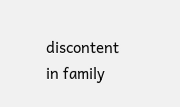discontent in family